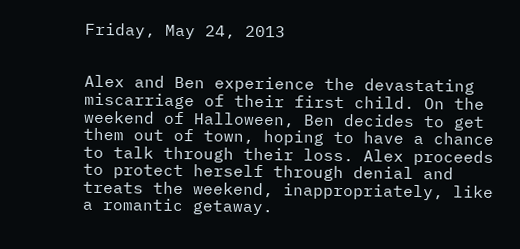Friday, May 24, 2013


Alex and Ben experience the devastating miscarriage of their first child. On the weekend of Halloween, Ben decides to get them out of town, hoping to have a chance to talk through their loss. Alex proceeds to protect herself through denial and treats the weekend, inappropriately, like a romantic getaway.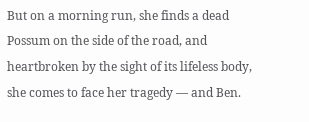But on a morning run, she finds a dead Possum on the side of the road, and heartbroken by the sight of its lifeless body, she comes to face her tragedy — and Ben.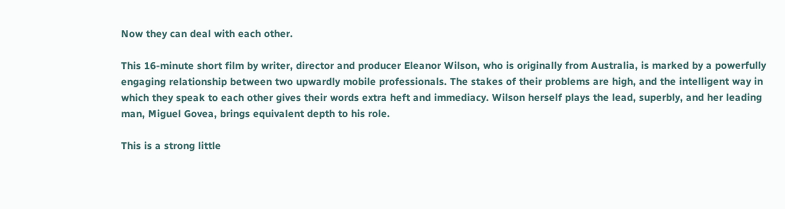Now they can deal with each other.

This 16-minute short film by writer, director and producer Eleanor Wilson, who is originally from Australia, is marked by a powerfully engaging relationship between two upwardly mobile professionals. The stakes of their problems are high, and the intelligent way in which they speak to each other gives their words extra heft and immediacy. Wilson herself plays the lead, superbly, and her leading man, Miguel Govea, brings equivalent depth to his role.

This is a strong little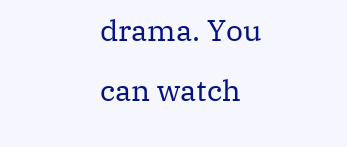drama. You can watch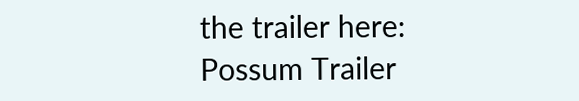the trailer here: Possum Trailer